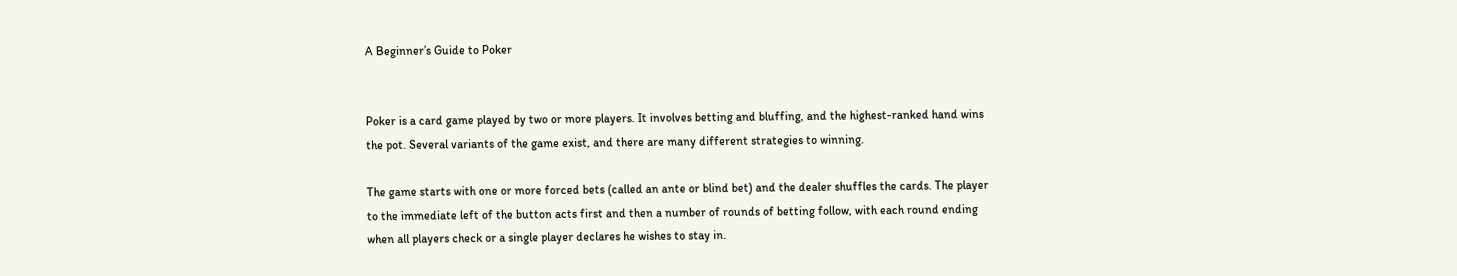A Beginner’s Guide to Poker


Poker is a card game played by two or more players. It involves betting and bluffing, and the highest-ranked hand wins the pot. Several variants of the game exist, and there are many different strategies to winning.

The game starts with one or more forced bets (called an ante or blind bet) and the dealer shuffles the cards. The player to the immediate left of the button acts first and then a number of rounds of betting follow, with each round ending when all players check or a single player declares he wishes to stay in.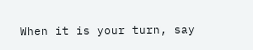When it is your turn, say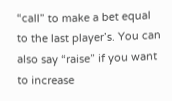“call” to make a bet equal to the last player’s. You can also say “raise” if you want to increase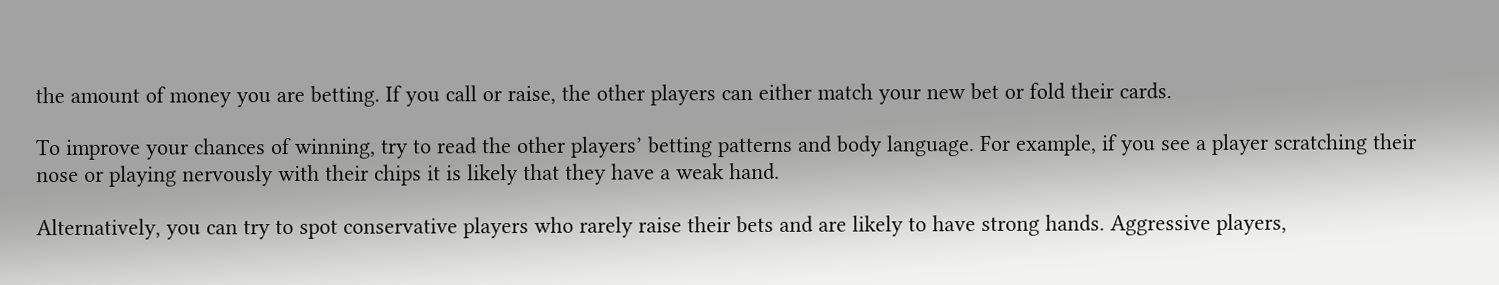the amount of money you are betting. If you call or raise, the other players can either match your new bet or fold their cards.

To improve your chances of winning, try to read the other players’ betting patterns and body language. For example, if you see a player scratching their nose or playing nervously with their chips it is likely that they have a weak hand.

Alternatively, you can try to spot conservative players who rarely raise their bets and are likely to have strong hands. Aggressive players,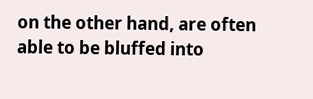on the other hand, are often able to be bluffed into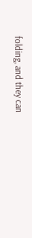folding, and they can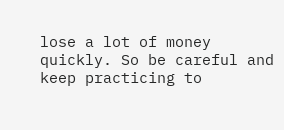lose a lot of money quickly. So be careful and keep practicing to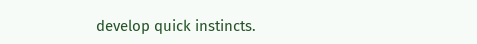develop quick instincts.